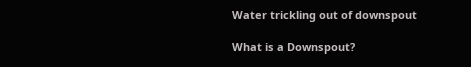Water trickling out of downspout

What is a Downspout?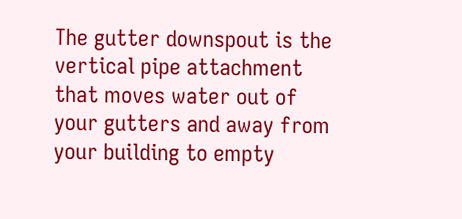The gutter downspout is the vertical pipe attachment that moves water out of your gutters and away from your building to empty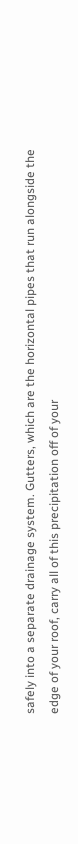safely into a separate drainage system. Gutters, which are the horizontal pipes that run alongside the edge of your roof, carry all of this precipitation off of your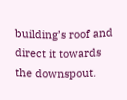building’s roof and direct it towards the downspout.